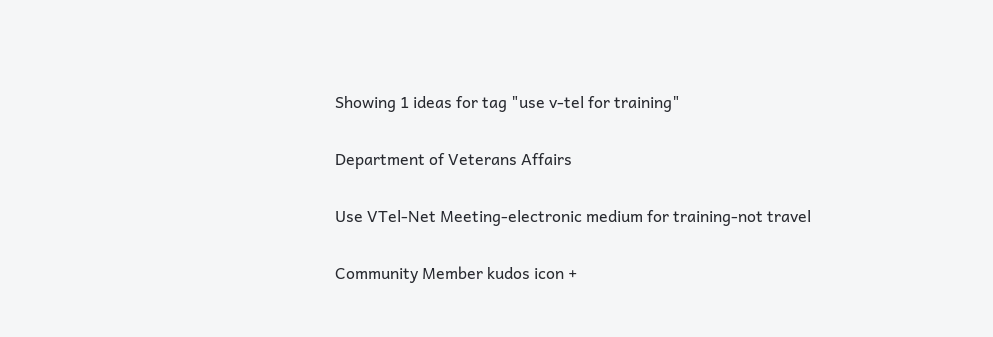Showing 1 ideas for tag "use v-tel for training"

Department of Veterans Affairs

Use VTel-Net Meeting-electronic medium for training-not travel

Community Member kudos icon +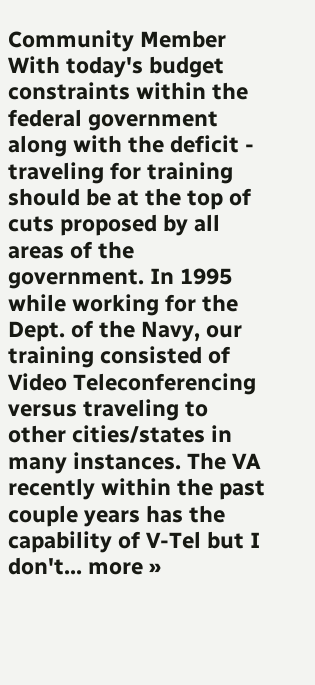Community Member
With today's budget constraints within the federal government along with the deficit - traveling for training should be at the top of cuts proposed by all areas of the government. In 1995 while working for the Dept. of the Navy, our training consisted of Video Teleconferencing versus traveling to other cities/states in many instances. The VA recently within the past couple years has the capability of V-Tel but I don't... more »